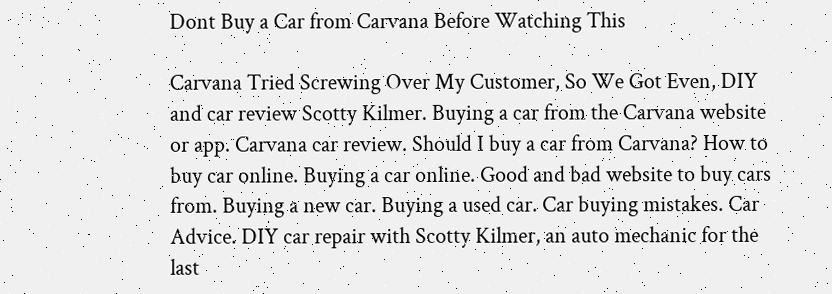Dont Buy a Car from Carvana Before Watching This

Carvana Tried Screwing Over My Customer, So We Got Even, DIY and car review Scotty Kilmer. Buying a car from the Carvana website or app. Carvana car review. Should I buy a car from Carvana? How to buy car online. Buying a car online. Good and bad website to buy cars from. Buying a new car. Buying a used car. Car buying mistakes. Car Advice. DIY car repair with Scotty Kilmer, an auto mechanic for the last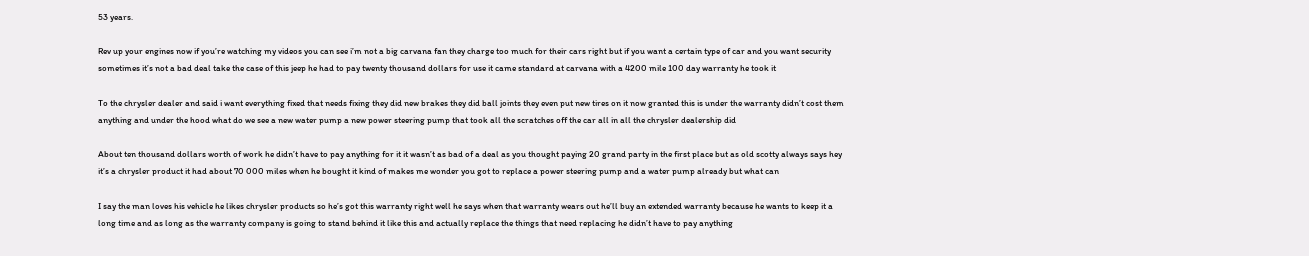53 years.

Rev up your engines now if you’re watching my videos you can see i’m not a big carvana fan they charge too much for their cars right but if you want a certain type of car and you want security sometimes it’s not a bad deal take the case of this jeep he had to pay twenty thousand dollars for use it came standard at carvana with a 4200 mile 100 day warranty he took it

To the chrysler dealer and said i want everything fixed that needs fixing they did new brakes they did ball joints they even put new tires on it now granted this is under the warranty didn’t cost them anything and under the hood what do we see a new water pump a new power steering pump that took all the scratches off the car all in all the chrysler dealership did

About ten thousand dollars worth of work he didn’t have to pay anything for it it wasn’t as bad of a deal as you thought paying 20 grand party in the first place but as old scotty always says hey it’s a chrysler product it had about 70 000 miles when he bought it kind of makes me wonder you got to replace a power steering pump and a water pump already but what can

I say the man loves his vehicle he likes chrysler products so he’s got this warranty right well he says when that warranty wears out he’ll buy an extended warranty because he wants to keep it a long time and as long as the warranty company is going to stand behind it like this and actually replace the things that need replacing he didn’t have to pay anything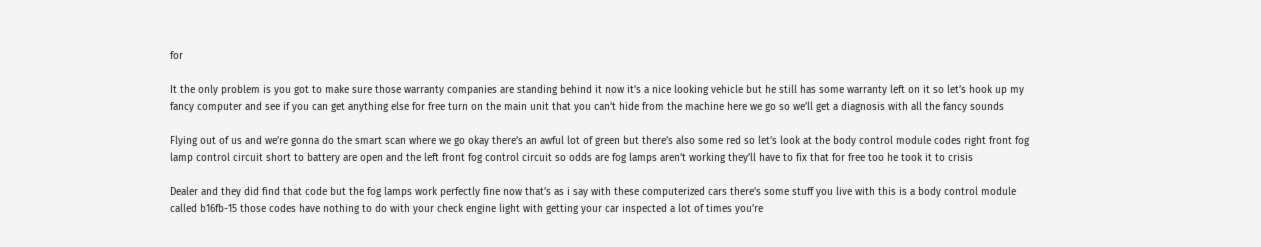for

It the only problem is you got to make sure those warranty companies are standing behind it now it’s a nice looking vehicle but he still has some warranty left on it so let’s hook up my fancy computer and see if you can get anything else for free turn on the main unit that you can’t hide from the machine here we go so we’ll get a diagnosis with all the fancy sounds

Flying out of us and we’re gonna do the smart scan where we go okay there’s an awful lot of green but there’s also some red so let’s look at the body control module codes right front fog lamp control circuit short to battery are open and the left front fog control circuit so odds are fog lamps aren’t working they’ll have to fix that for free too he took it to crisis

Dealer and they did find that code but the fog lamps work perfectly fine now that’s as i say with these computerized cars there’s some stuff you live with this is a body control module called b16fb-15 those codes have nothing to do with your check engine light with getting your car inspected a lot of times you’re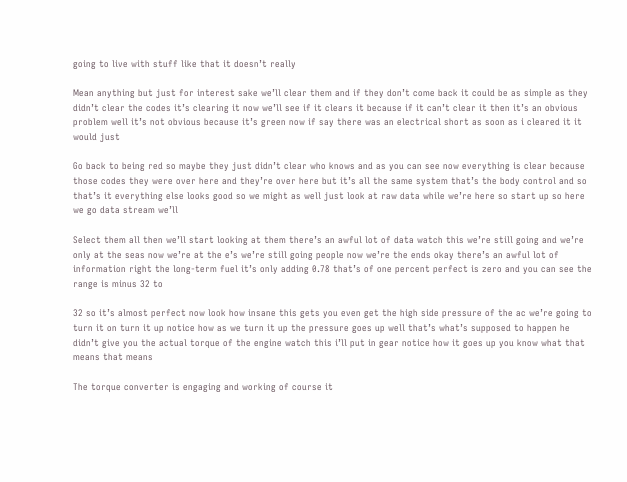going to live with stuff like that it doesn’t really

Mean anything but just for interest sake we’ll clear them and if they don’t come back it could be as simple as they didn’t clear the codes it’s clearing it now we’ll see if it clears it because if it can’t clear it then it’s an obvious problem well it’s not obvious because it’s green now if say there was an electrical short as soon as i cleared it it would just

Go back to being red so maybe they just didn’t clear who knows and as you can see now everything is clear because those codes they were over here and they’re over here but it’s all the same system that’s the body control and so that’s it everything else looks good so we might as well just look at raw data while we’re here so start up so here we go data stream we’ll

Select them all then we’ll start looking at them there’s an awful lot of data watch this we’re still going and we’re only at the seas now we’re at the e’s we’re still going people now we’re the ends okay there’s an awful lot of information right the long-term fuel it’s only adding 0.78 that’s of one percent perfect is zero and you can see the range is minus 32 to

32 so it’s almost perfect now look how insane this gets you even get the high side pressure of the ac we’re going to turn it on turn it up notice how as we turn it up the pressure goes up well that’s what’s supposed to happen he didn’t give you the actual torque of the engine watch this i’ll put in gear notice how it goes up you know what that means that means

The torque converter is engaging and working of course it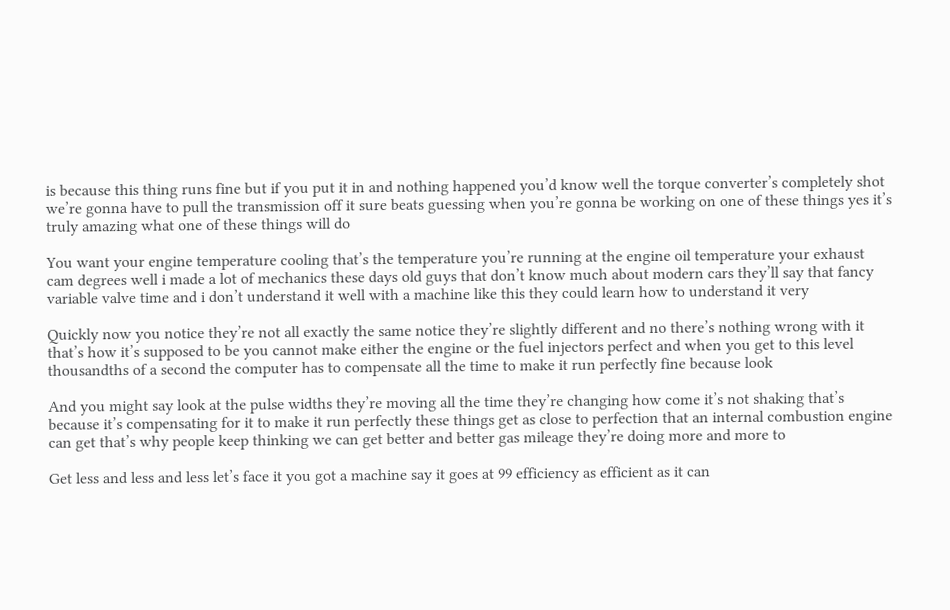is because this thing runs fine but if you put it in and nothing happened you’d know well the torque converter’s completely shot we’re gonna have to pull the transmission off it sure beats guessing when you’re gonna be working on one of these things yes it’s truly amazing what one of these things will do

You want your engine temperature cooling that’s the temperature you’re running at the engine oil temperature your exhaust cam degrees well i made a lot of mechanics these days old guys that don’t know much about modern cars they’ll say that fancy variable valve time and i don’t understand it well with a machine like this they could learn how to understand it very

Quickly now you notice they’re not all exactly the same notice they’re slightly different and no there’s nothing wrong with it that’s how it’s supposed to be you cannot make either the engine or the fuel injectors perfect and when you get to this level thousandths of a second the computer has to compensate all the time to make it run perfectly fine because look

And you might say look at the pulse widths they’re moving all the time they’re changing how come it’s not shaking that’s because it’s compensating for it to make it run perfectly these things get as close to perfection that an internal combustion engine can get that’s why people keep thinking we can get better and better gas mileage they’re doing more and more to

Get less and less and less let’s face it you got a machine say it goes at 99 efficiency as efficient as it can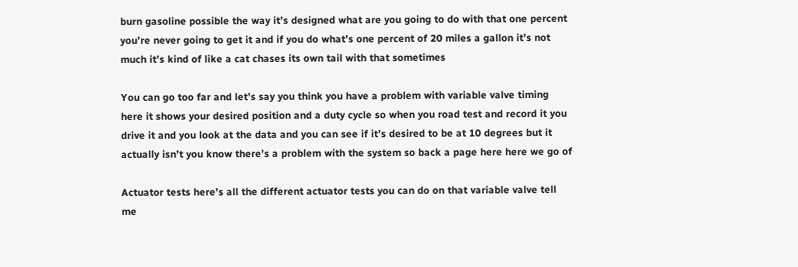burn gasoline possible the way it’s designed what are you going to do with that one percent you’re never going to get it and if you do what’s one percent of 20 miles a gallon it’s not much it’s kind of like a cat chases its own tail with that sometimes

You can go too far and let’s say you think you have a problem with variable valve timing here it shows your desired position and a duty cycle so when you road test and record it you drive it and you look at the data and you can see if it’s desired to be at 10 degrees but it actually isn’t you know there’s a problem with the system so back a page here here we go of

Actuator tests here’s all the different actuator tests you can do on that variable valve tell me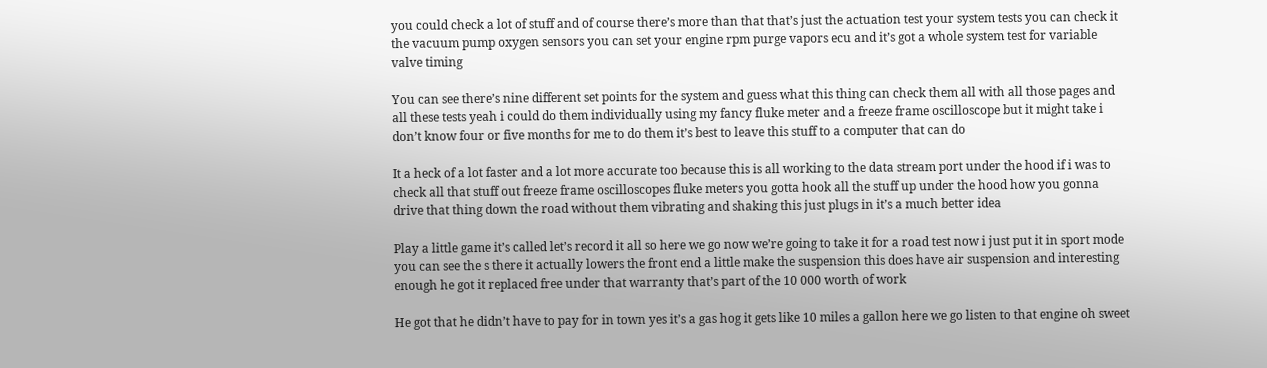you could check a lot of stuff and of course there’s more than that that’s just the actuation test your system tests you can check it the vacuum pump oxygen sensors you can set your engine rpm purge vapors ecu and it’s got a whole system test for variable valve timing

You can see there’s nine different set points for the system and guess what this thing can check them all with all those pages and all these tests yeah i could do them individually using my fancy fluke meter and a freeze frame oscilloscope but it might take i don’t know four or five months for me to do them it’s best to leave this stuff to a computer that can do

It a heck of a lot faster and a lot more accurate too because this is all working to the data stream port under the hood if i was to check all that stuff out freeze frame oscilloscopes fluke meters you gotta hook all the stuff up under the hood how you gonna drive that thing down the road without them vibrating and shaking this just plugs in it’s a much better idea

Play a little game it’s called let’s record it all so here we go now we’re going to take it for a road test now i just put it in sport mode you can see the s there it actually lowers the front end a little make the suspension this does have air suspension and interesting enough he got it replaced free under that warranty that’s part of the 10 000 worth of work

He got that he didn’t have to pay for in town yes it’s a gas hog it gets like 10 miles a gallon here we go listen to that engine oh sweet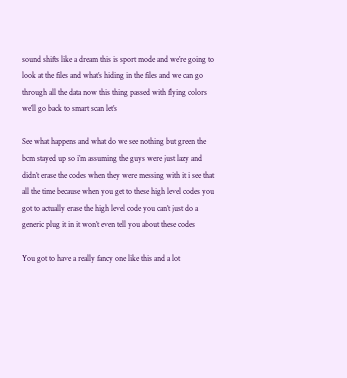sound shifts like a dream this is sport mode and we’re going to look at the files and what’s hiding in the files and we can go through all the data now this thing passed with flying colors we’ll go back to smart scan let’s

See what happens and what do we see nothing but green the bcm stayed up so i’m assuming the guys were just lazy and didn’t erase the codes when they were messing with it i see that all the time because when you get to these high level codes you got to actually erase the high level code you can’t just do a generic plug it in it won’t even tell you about these codes

You got to have a really fancy one like this and a lot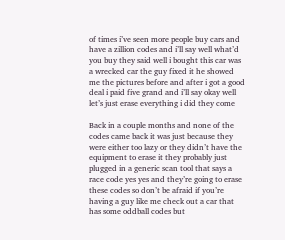of times i’ve seen more people buy cars and have a zillion codes and i’ll say well what’d you buy they said well i bought this car was a wrecked car the guy fixed it he showed me the pictures before and after i got a good deal i paid five grand and i’ll say okay well let’s just erase everything i did they come

Back in a couple months and none of the codes came back it was just because they were either too lazy or they didn’t have the equipment to erase it they probably just plugged in a generic scan tool that says a race code yes yes and they’re going to erase these codes so don’t be afraid if you’re having a guy like me check out a car that has some oddball codes but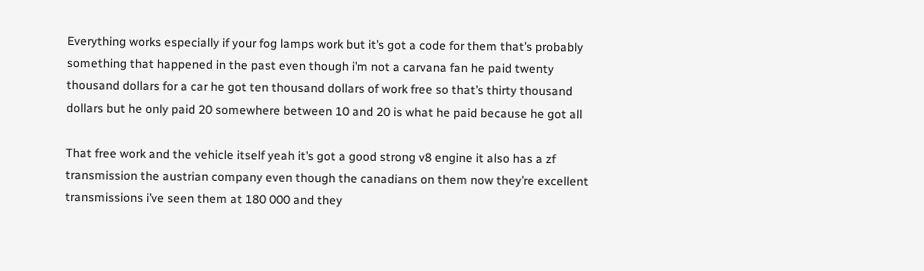Everything works especially if your fog lamps work but it’s got a code for them that’s probably something that happened in the past even though i’m not a carvana fan he paid twenty thousand dollars for a car he got ten thousand dollars of work free so that’s thirty thousand dollars but he only paid 20 somewhere between 10 and 20 is what he paid because he got all

That free work and the vehicle itself yeah it’s got a good strong v8 engine it also has a zf transmission the austrian company even though the canadians on them now they’re excellent transmissions i’ve seen them at 180 000 and they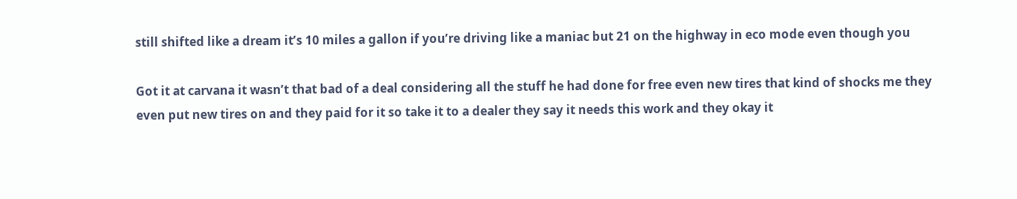still shifted like a dream it’s 10 miles a gallon if you’re driving like a maniac but 21 on the highway in eco mode even though you

Got it at carvana it wasn’t that bad of a deal considering all the stuff he had done for free even new tires that kind of shocks me they even put new tires on and they paid for it so take it to a dealer they say it needs this work and they okay it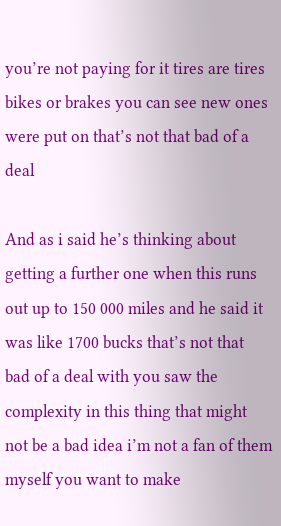you’re not paying for it tires are tires bikes or brakes you can see new ones were put on that’s not that bad of a deal

And as i said he’s thinking about getting a further one when this runs out up to 150 000 miles and he said it was like 1700 bucks that’s not that bad of a deal with you saw the complexity in this thing that might not be a bad idea i’m not a fan of them myself you want to make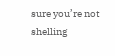sure you’re not shelling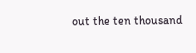out the ten thousand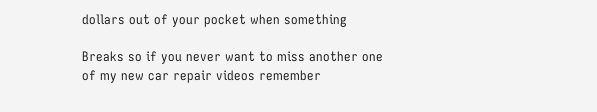dollars out of your pocket when something

Breaks so if you never want to miss another one of my new car repair videos remember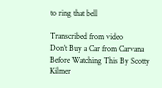to ring that bell

Transcribed from video
Don’t Buy a Car from Carvana Before Watching This By Scotty Kilmer